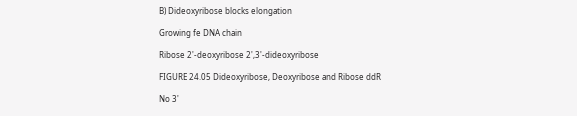B) Dideoxyribose blocks elongation

Growing fe DNA chain

Ribose 2'-deoxyribose 2',3'-dideoxyribose

FIGURE 24.05 Dideoxyribose, Deoxyribose and Ribose ddR

No 3'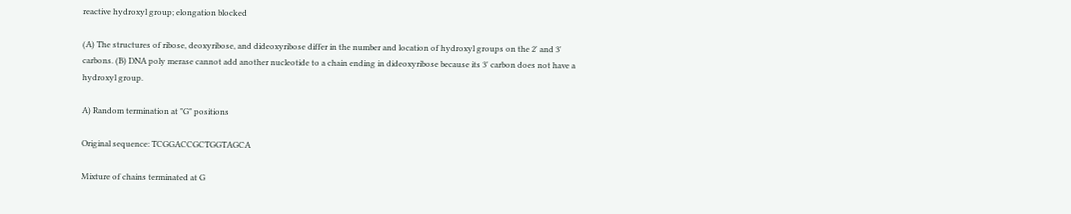reactive hydroxyl group; elongation blocked

(A) The structures of ribose, deoxyribose, and dideoxyribose differ in the number and location of hydroxyl groups on the 2' and 3' carbons. (B) DNA poly merase cannot add another nucleotide to a chain ending in dideoxyribose because its 3' carbon does not have a hydroxyl group.

A) Random termination at "G" positions

Original sequence: TCGGACCGCTGGTAGCA

Mixture of chains terminated at G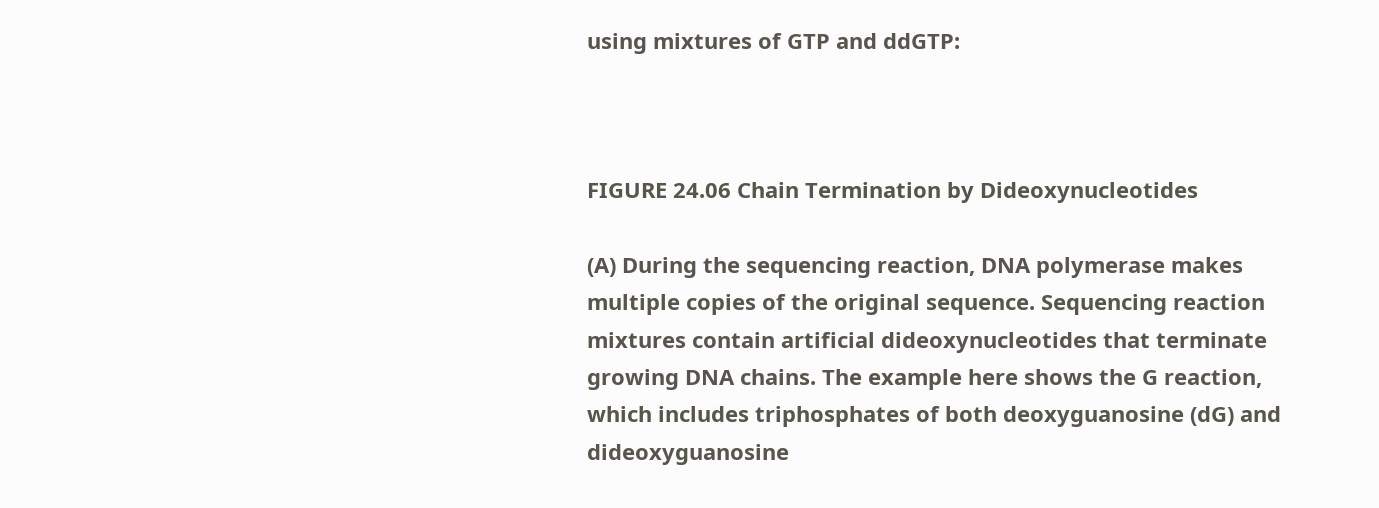using mixtures of GTP and ddGTP:



FIGURE 24.06 Chain Termination by Dideoxynucleotides

(A) During the sequencing reaction, DNA polymerase makes multiple copies of the original sequence. Sequencing reaction mixtures contain artificial dideoxynucleotides that terminate growing DNA chains. The example here shows the G reaction, which includes triphosphates of both deoxyguanosine (dG) and dideoxyguanosine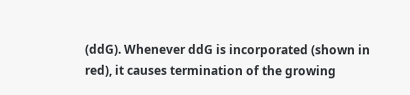(ddG). Whenever ddG is incorporated (shown in red), it causes termination of the growing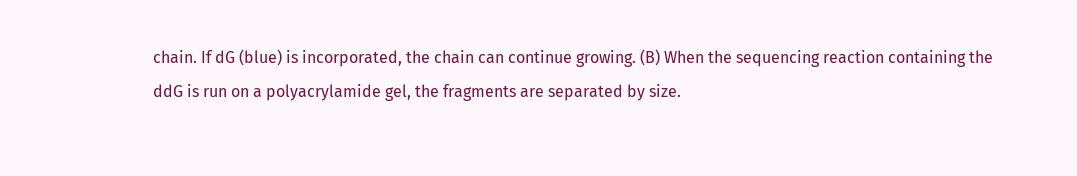chain. If dG (blue) is incorporated, the chain can continue growing. (B) When the sequencing reaction containing the ddG is run on a polyacrylamide gel, the fragments are separated by size.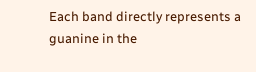Each band directly represents a guanine in the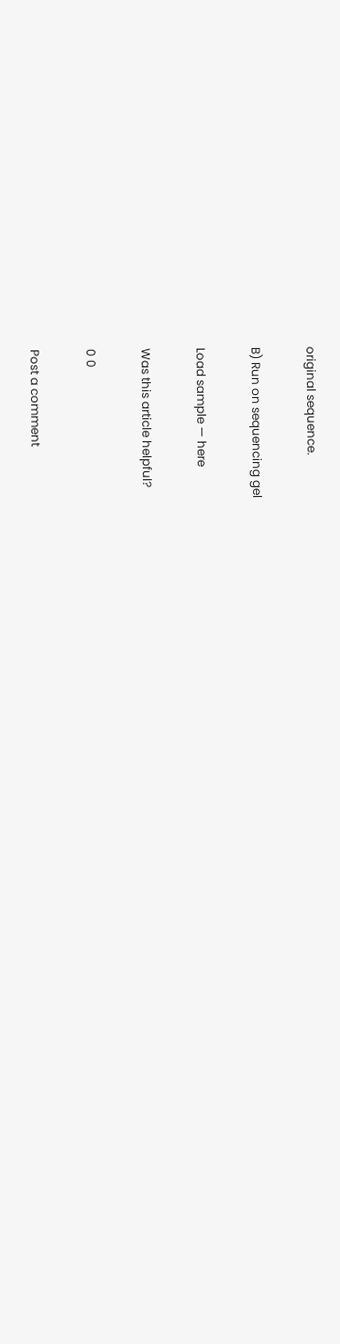original sequence.

B) Run on sequencing gel

Load sample — here

Was this article helpful?

0 0

Post a comment